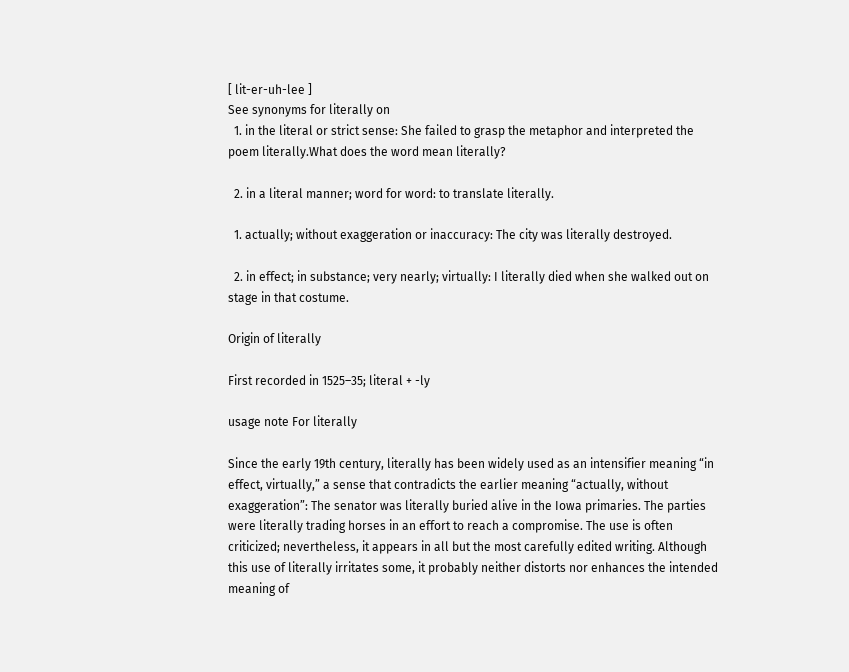[ lit-er-uh-lee ]
See synonyms for literally on
  1. in the literal or strict sense: She failed to grasp the metaphor and interpreted the poem literally.What does the word mean literally?

  2. in a literal manner; word for word: to translate literally.

  1. actually; without exaggeration or inaccuracy: The city was literally destroyed.

  2. in effect; in substance; very nearly; virtually: I literally died when she walked out on stage in that costume.

Origin of literally

First recorded in 1525–35; literal + -ly

usage note For literally

Since the early 19th century, literally has been widely used as an intensifier meaning “in effect, virtually,” a sense that contradicts the earlier meaning “actually, without exaggeration”: The senator was literally buried alive in the Iowa primaries. The parties were literally trading horses in an effort to reach a compromise. The use is often criticized; nevertheless, it appears in all but the most carefully edited writing. Although this use of literally irritates some, it probably neither distorts nor enhances the intended meaning of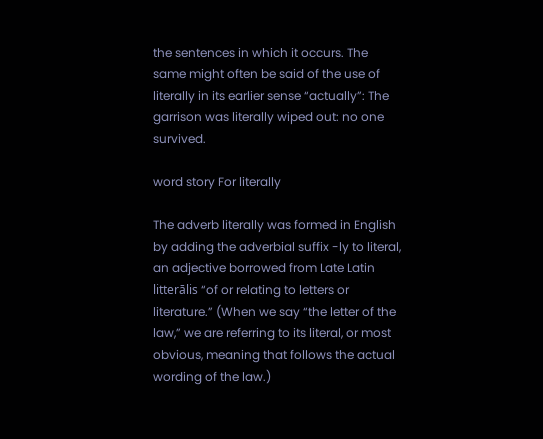the sentences in which it occurs. The same might often be said of the use of literally in its earlier sense “actually”: The garrison was literally wiped out: no one survived.

word story For literally

The adverb literally was formed in English by adding the adverbial suffix -ly to literal, an adjective borrowed from Late Latin litterālis “of or relating to letters or literature.” (When we say “the letter of the law,” we are referring to its literal, or most obvious, meaning that follows the actual wording of the law.)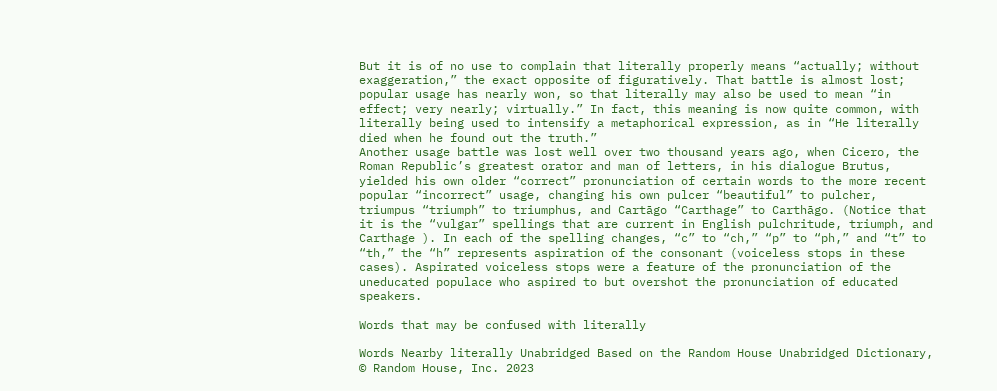But it is of no use to complain that literally properly means “actually; without exaggeration,” the exact opposite of figuratively. That battle is almost lost; popular usage has nearly won, so that literally may also be used to mean “in effect; very nearly; virtually.” In fact, this meaning is now quite common, with literally being used to intensify a metaphorical expression, as in “He literally died when he found out the truth.”
Another usage battle was lost well over two thousand years ago, when Cicero, the Roman Republic’s greatest orator and man of letters, in his dialogue Brutus, yielded his own older “correct” pronunciation of certain words to the more recent popular “incorrect” usage, changing his own pulcer “beautiful” to pulcher, triumpus “triumph” to triumphus, and Cartāgo “Carthage” to Carthāgo. (Notice that it is the “vulgar” spellings that are current in English pulchritude, triumph, and Carthage ). In each of the spelling changes, “c” to “ch,” “p” to “ph,” and “t” to “th,” the “h” represents aspiration of the consonant (voiceless stops in these cases). Aspirated voiceless stops were a feature of the pronunciation of the uneducated populace who aspired to but overshot the pronunciation of educated speakers.

Words that may be confused with literally

Words Nearby literally Unabridged Based on the Random House Unabridged Dictionary, © Random House, Inc. 2023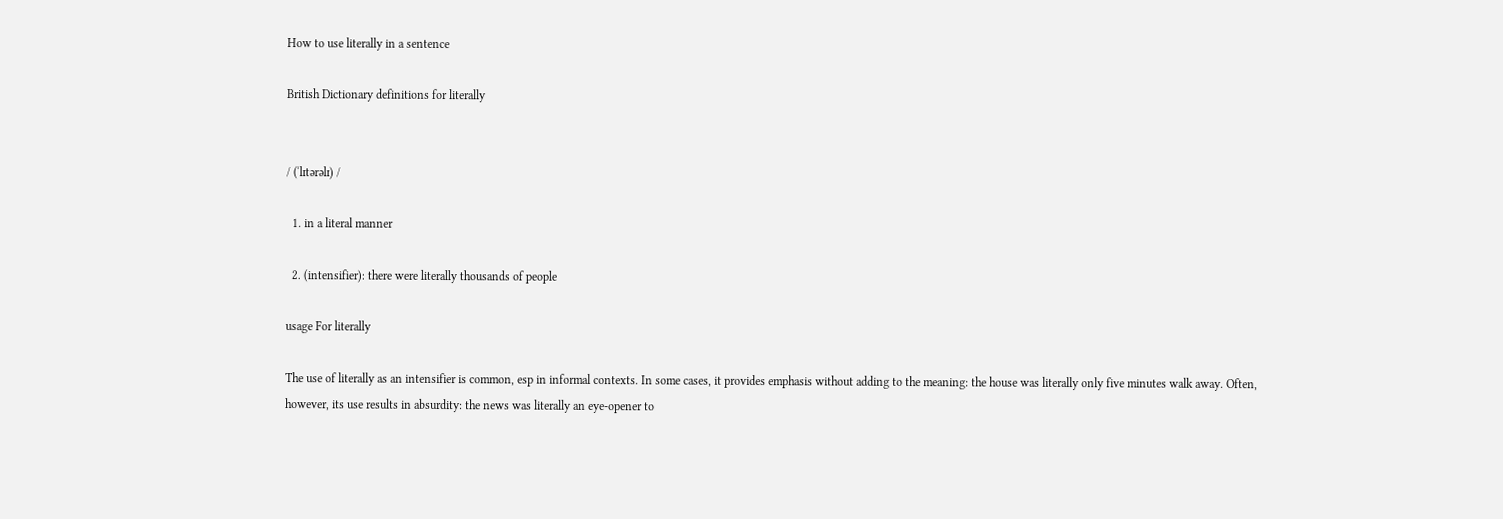How to use literally in a sentence

British Dictionary definitions for literally


/ (ˈlɪtərəlɪ) /

  1. in a literal manner

  2. (intensifier): there were literally thousands of people

usage For literally

The use of literally as an intensifier is common, esp in informal contexts. In some cases, it provides emphasis without adding to the meaning: the house was literally only five minutes walk away. Often, however, its use results in absurdity: the news was literally an eye-opener to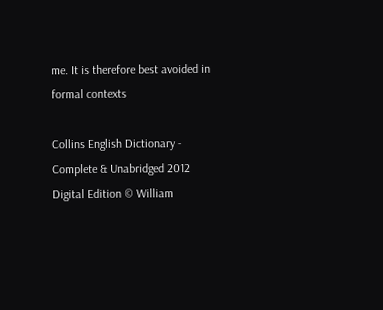me. It is therefore best avoided in formal contexts

Collins English Dictionary - Complete & Unabridged 2012 Digital Edition © William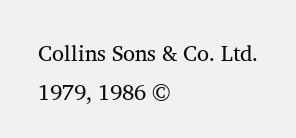Collins Sons & Co. Ltd. 1979, 1986 ©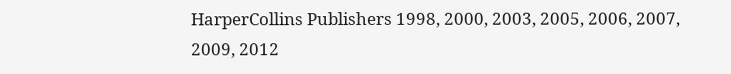HarperCollins Publishers 1998, 2000, 2003, 2005, 2006, 2007, 2009, 2012